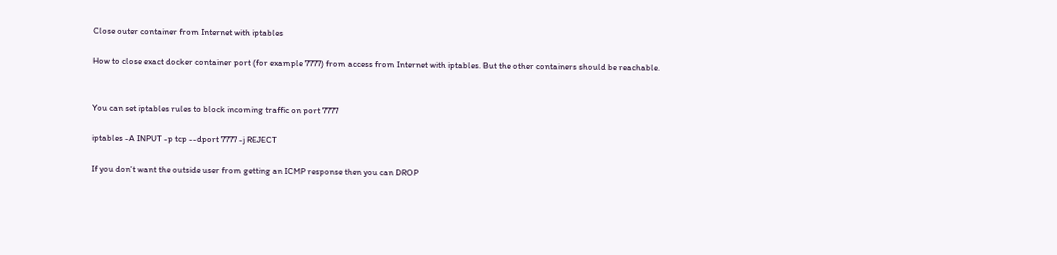Close outer container from Internet with iptables

How to close exact docker container port (for example 7777) from access from Internet with iptables. But the other containers should be reachable.


You can set iptables rules to block incoming traffic on port 7777

iptables -A INPUT -p tcp --dport 7777 -j REJECT

If you don't want the outside user from getting an ICMP response then you can DROP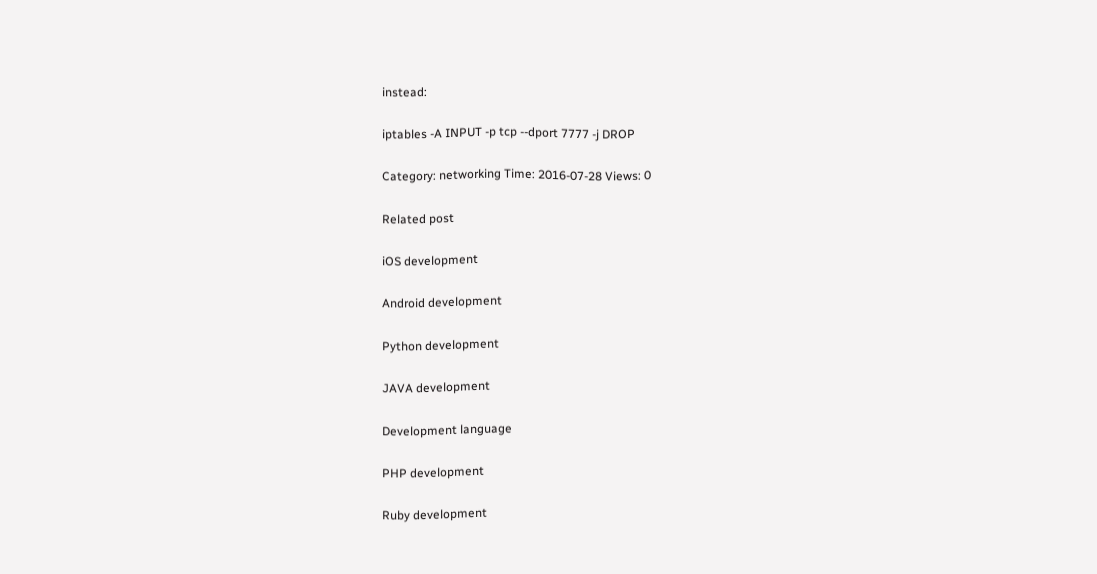instead:

iptables -A INPUT -p tcp --dport 7777 -j DROP

Category: networking Time: 2016-07-28 Views: 0

Related post

iOS development

Android development

Python development

JAVA development

Development language

PHP development

Ruby development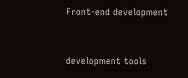Front-end development


development tools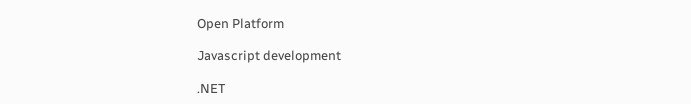Open Platform

Javascript development

.NET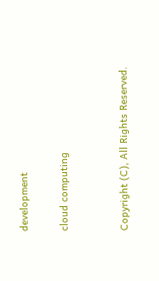development

cloud computing


Copyright (C), All Rights Reserved.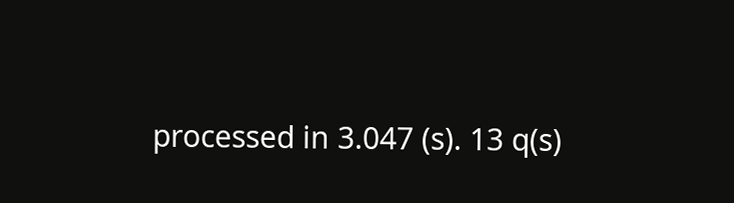processed in 3.047 (s). 13 q(s)